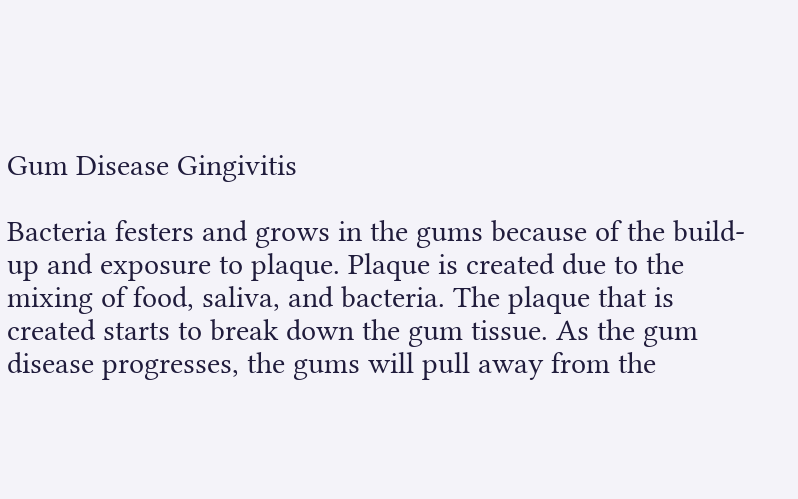Gum Disease Gingivitis

Bacteria festers and grows in the gums because of the build-up and exposure to plaque. Plaque is created due to the mixing of food, saliva, and bacteria. The plaque that is created starts to break down the gum tissue. As the gum disease progresses, the gums will pull away from the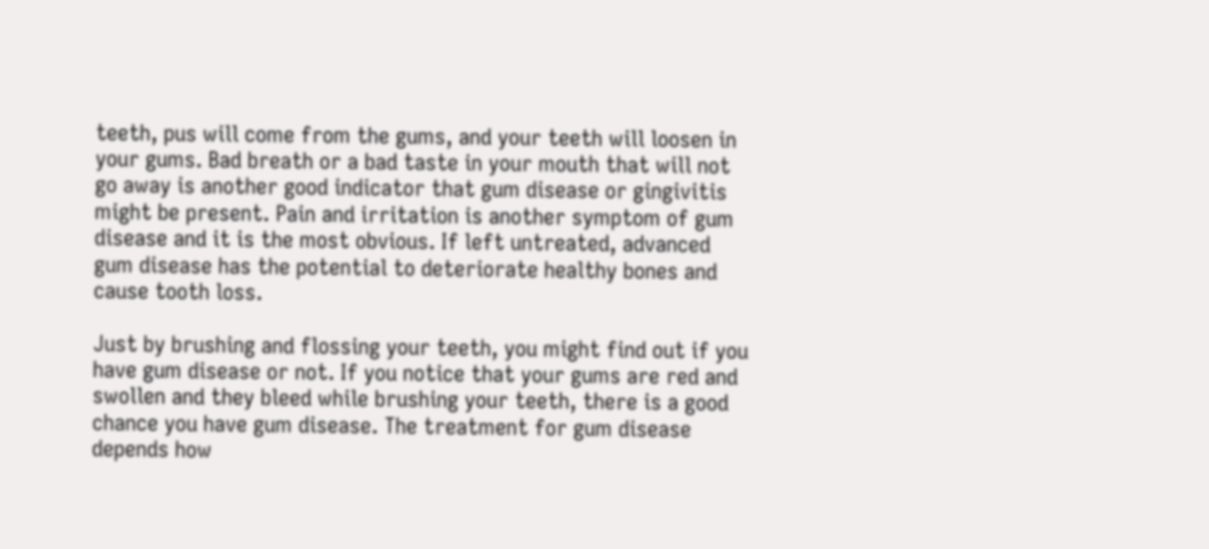teeth, pus will come from the gums, and your teeth will loosen in your gums. Bad breath or a bad taste in your mouth that will not go away is another good indicator that gum disease or gingivitis might be present. Pain and irritation is another symptom of gum disease and it is the most obvious. If left untreated, advanced gum disease has the potential to deteriorate healthy bones and cause tooth loss.

Just by brushing and flossing your teeth, you might find out if you have gum disease or not. If you notice that your gums are red and swollen and they bleed while brushing your teeth, there is a good chance you have gum disease. The treatment for gum disease depends how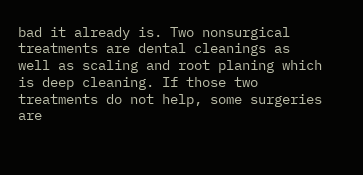bad it already is. Two nonsurgical treatments are dental cleanings as well as scaling and root planing which is deep cleaning. If those two treatments do not help, some surgeries are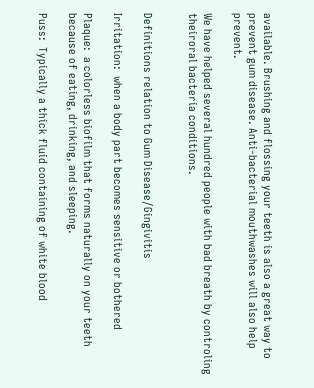available. Brushing and flossing your teeth is also a great way to prevent gum disease. Anti-bacterial mouthwashes will also help prevent.

We have helped several hundred people with bad breath by controling theiroral bacteria conditions.


Definitions relation to Gum Disease/Gingivitis

Irritation:  when a body part becomes sensitive or bothered

Plaque:  a colorless biofilm that forms naturally on your teeth because of eating, drinking, and sleeping.

Puss:  Typically a thick fluid containing of white blood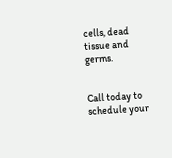cells, dead tissue and germs.


Call today to schedule your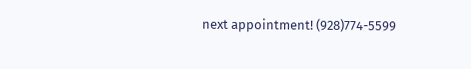next appointment! (928)774-5599